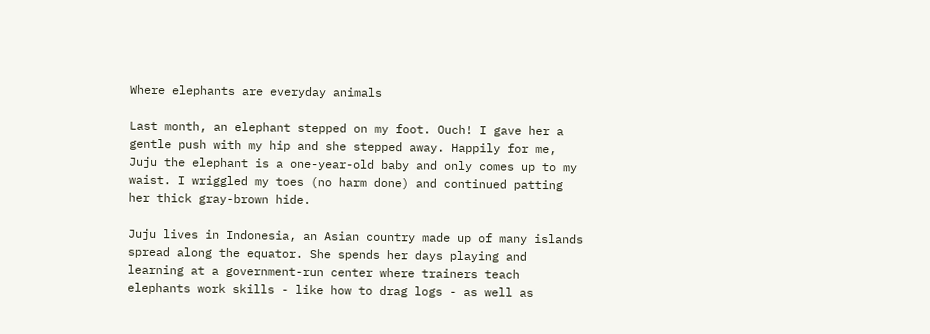Where elephants are everyday animals

Last month, an elephant stepped on my foot. Ouch! I gave her a gentle push with my hip and she stepped away. Happily for me, Juju the elephant is a one-year-old baby and only comes up to my waist. I wriggled my toes (no harm done) and continued patting her thick gray-brown hide.

Juju lives in Indonesia, an Asian country made up of many islands spread along the equator. She spends her days playing and learning at a government-run center where trainers teach elephants work skills - like how to drag logs - as well as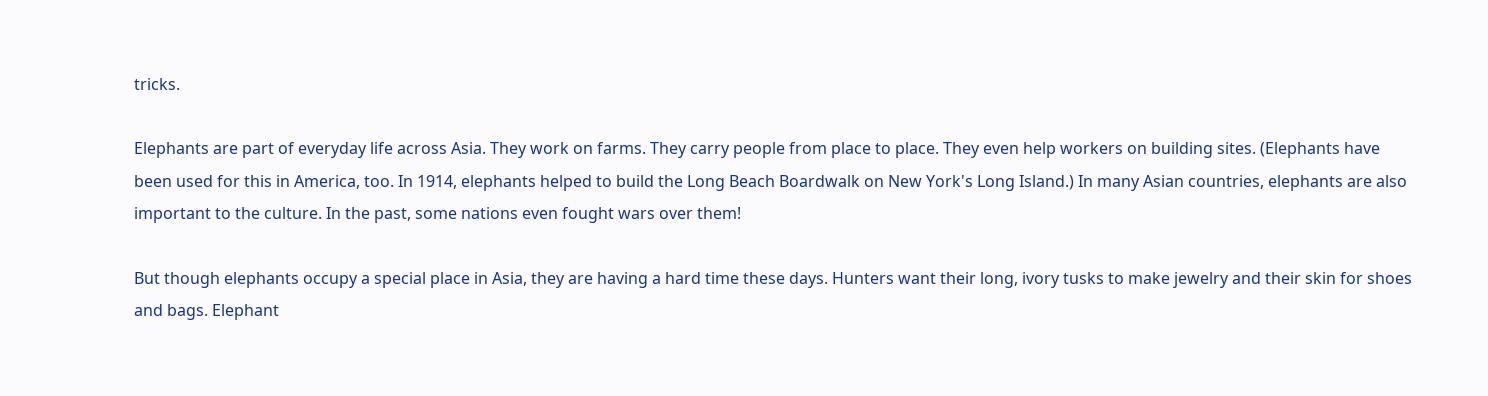tricks.

Elephants are part of everyday life across Asia. They work on farms. They carry people from place to place. They even help workers on building sites. (Elephants have been used for this in America, too. In 1914, elephants helped to build the Long Beach Boardwalk on New York's Long Island.) In many Asian countries, elephants are also important to the culture. In the past, some nations even fought wars over them!

But though elephants occupy a special place in Asia, they are having a hard time these days. Hunters want their long, ivory tusks to make jewelry and their skin for shoes and bags. Elephant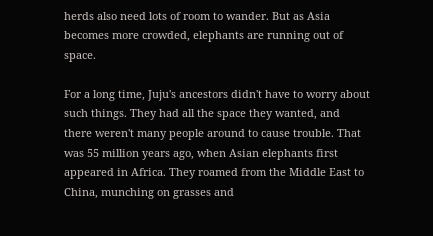herds also need lots of room to wander. But as Asia becomes more crowded, elephants are running out of space.

For a long time, Juju's ancestors didn't have to worry about such things. They had all the space they wanted, and there weren't many people around to cause trouble. That was 55 million years ago, when Asian elephants first appeared in Africa. They roamed from the Middle East to China, munching on grasses and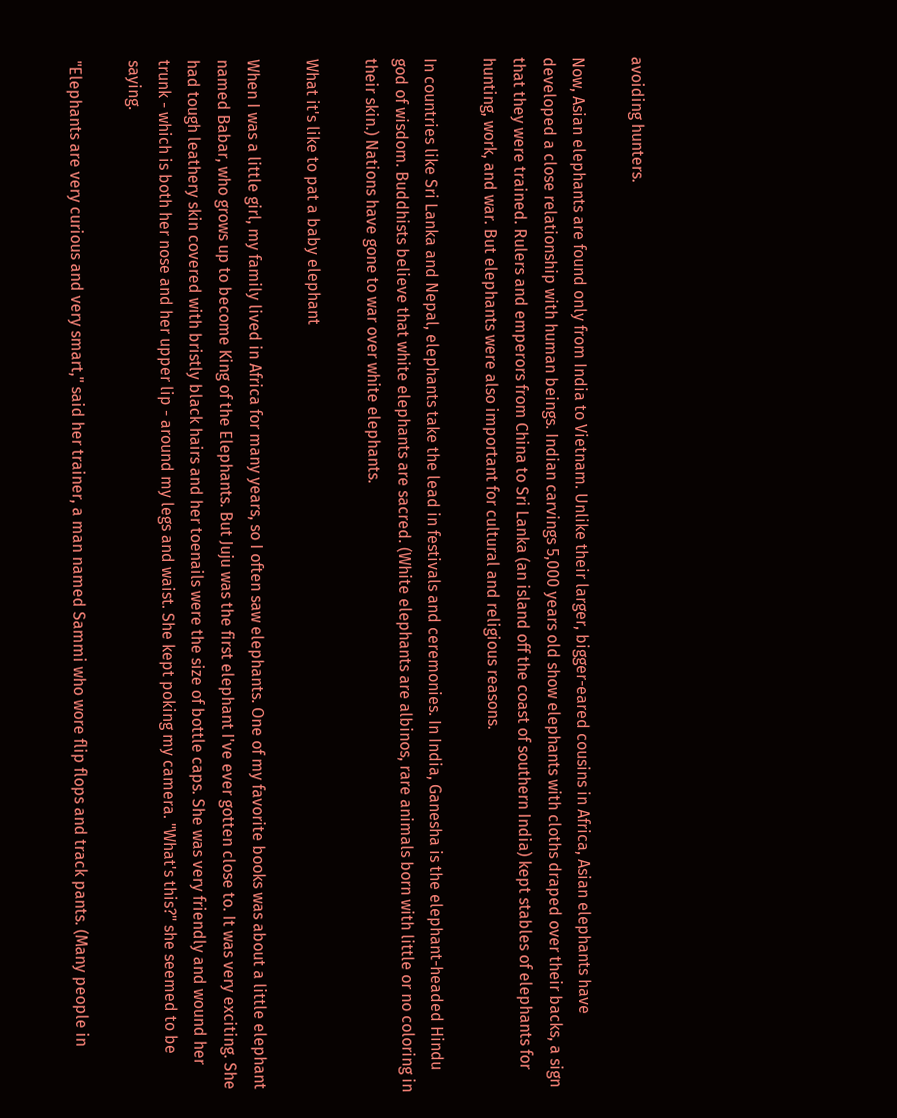avoiding hunters.

Now, Asian elephants are found only from India to Vietnam. Unlike their larger, bigger-eared cousins in Africa, Asian elephants have developed a close relationship with human beings. Indian carvings 5,000 years old show elephants with cloths draped over their backs, a sign that they were trained. Rulers and emperors from China to Sri Lanka (an island off the coast of southern India) kept stables of elephants for hunting, work, and war. But elephants were also important for cultural and religious reasons.

In countries like Sri Lanka and Nepal, elephants take the lead in festivals and ceremonies. In India, Ganesha is the elephant-headed Hindu god of wisdom. Buddhists believe that white elephants are sacred. (White elephants are albinos, rare animals born with little or no coloring in their skin.) Nations have gone to war over white elephants.

What it's like to pat a baby elephant

When I was a little girl, my family lived in Africa for many years, so I often saw elephants. One of my favorite books was about a little elephant named Babar, who grows up to become King of the Elephants. But Juju was the first elephant I've ever gotten close to. It was very exciting. She had tough leathery skin covered with bristly black hairs and her toenails were the size of bottle caps. She was very friendly and wound her trunk - which is both her nose and her upper lip - around my legs and waist. She kept poking my camera. "What's this?" she seemed to be saying.

"Elephants are very curious and very smart," said her trainer, a man named Sammi who wore flip flops and track pants. (Many people in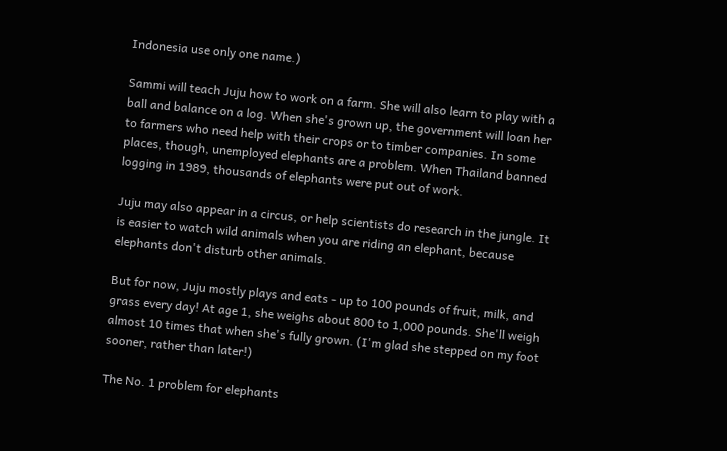Indonesia use only one name.)

Sammi will teach Juju how to work on a farm. She will also learn to play with a ball and balance on a log. When she's grown up, the government will loan her to farmers who need help with their crops or to timber companies. In some places, though, unemployed elephants are a problem. When Thailand banned logging in 1989, thousands of elephants were put out of work.

Juju may also appear in a circus, or help scientists do research in the jungle. It is easier to watch wild animals when you are riding an elephant, because elephants don't disturb other animals.

But for now, Juju mostly plays and eats - up to 100 pounds of fruit, milk, and grass every day! At age 1, she weighs about 800 to 1,000 pounds. She'll weigh almost 10 times that when she's fully grown. (I'm glad she stepped on my foot sooner, rather than later!)

The No. 1 problem for elephants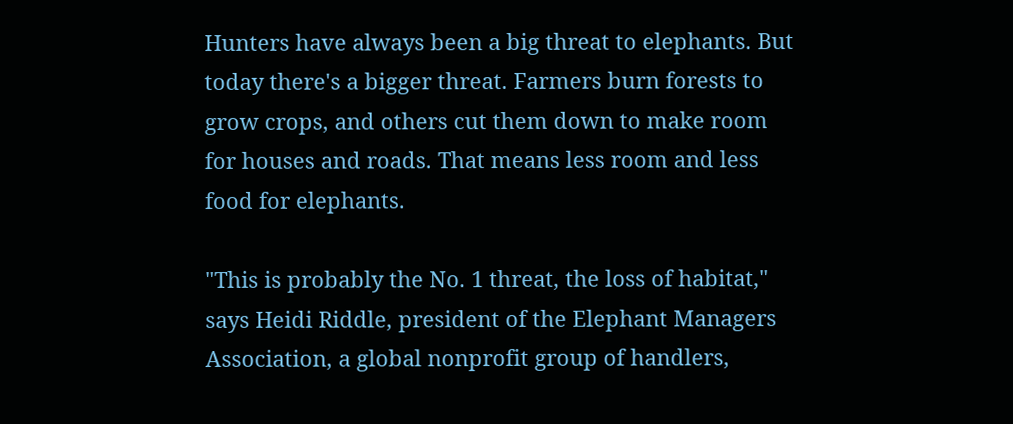Hunters have always been a big threat to elephants. But today there's a bigger threat. Farmers burn forests to grow crops, and others cut them down to make room for houses and roads. That means less room and less food for elephants.

"This is probably the No. 1 threat, the loss of habitat," says Heidi Riddle, president of the Elephant Managers Association, a global nonprofit group of handlers,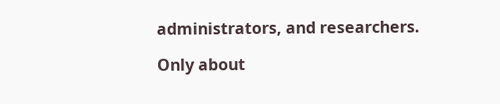administrators, and researchers.

Only about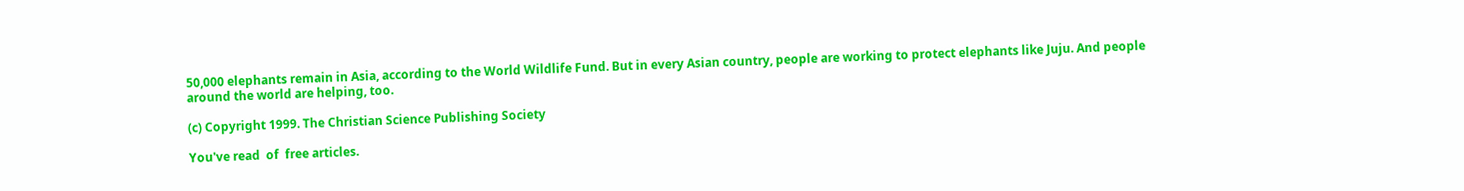50,000 elephants remain in Asia, according to the World Wildlife Fund. But in every Asian country, people are working to protect elephants like Juju. And people around the world are helping, too.

(c) Copyright 1999. The Christian Science Publishing Society

You've read  of  free articles.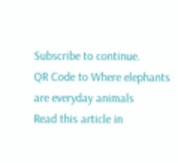Subscribe to continue.
QR Code to Where elephants are everyday animals
Read this article in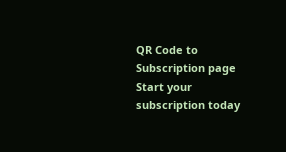QR Code to Subscription page
Start your subscription today